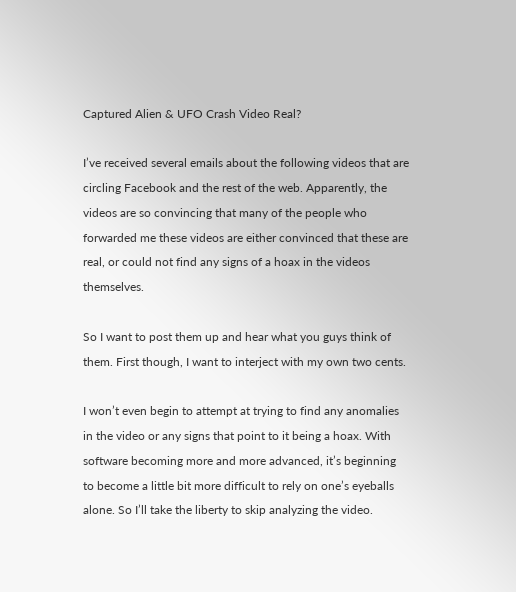Captured Alien & UFO Crash Video Real?

I’ve received several emails about the following videos that are circling Facebook and the rest of the web. Apparently, the videos are so convincing that many of the people who forwarded me these videos are either convinced that these are real, or could not find any signs of a hoax in the videos themselves.

So I want to post them up and hear what you guys think of them. First though, I want to interject with my own two cents.

I won’t even begin to attempt at trying to find any anomalies in the video or any signs that point to it being a hoax. With software becoming more and more advanced, it’s beginning to become a little bit more difficult to rely on one’s eyeballs alone. So I’ll take the liberty to skip analyzing the video.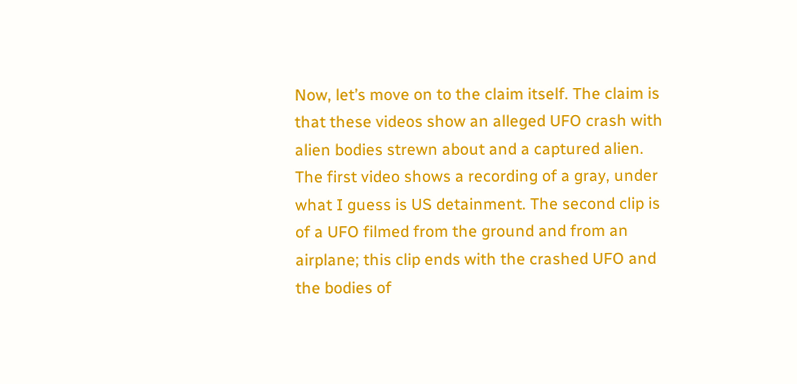Now, let’s move on to the claim itself. The claim is that these videos show an alleged UFO crash with alien bodies strewn about and a captured alien. The first video shows a recording of a gray, under what I guess is US detainment. The second clip is of a UFO filmed from the ground and from an airplane; this clip ends with the crashed UFO and the bodies of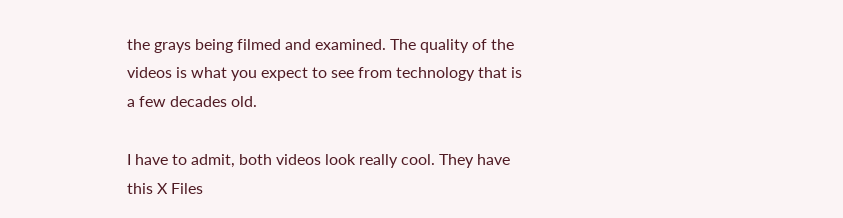the grays being filmed and examined. The quality of the videos is what you expect to see from technology that is a few decades old.

I have to admit, both videos look really cool. They have this X Files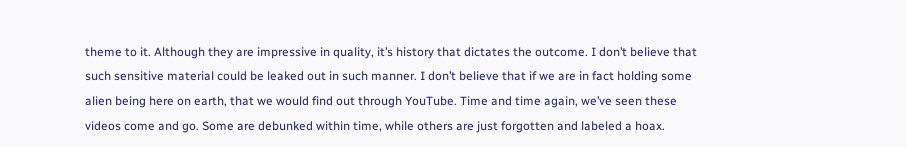theme to it. Although they are impressive in quality, it’s history that dictates the outcome. I don’t believe that such sensitive material could be leaked out in such manner. I don’t believe that if we are in fact holding some alien being here on earth, that we would find out through YouTube. Time and time again, we’ve seen these videos come and go. Some are debunked within time, while others are just forgotten and labeled a hoax.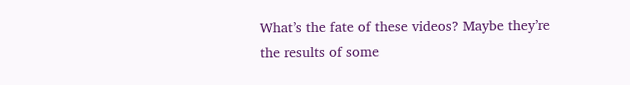What’s the fate of these videos? Maybe they’re the results of some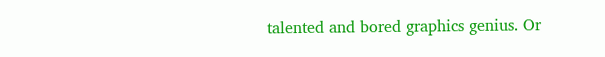talented and bored graphics genius. Or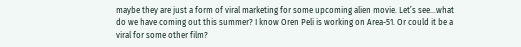maybe they are just a form of viral marketing for some upcoming alien movie. Let’s see…what do we have coming out this summer? I know Oren Peli is working on Area-51. Or could it be a viral for some other film?